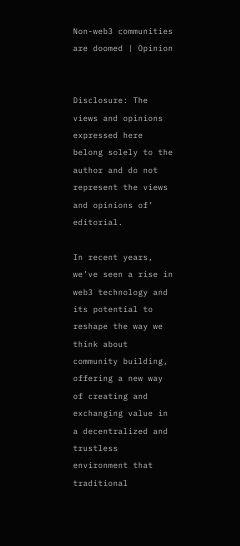Non-web3 communities are doomed | Opinion


Disclosure: The views and opinions expressed here belong solely to the author and do not represent the views and opinions of’ editorial.

In recent years, we’ve seen a rise in web3 technology and its potential to reshape the way we think about community building, offering a new way of creating and exchanging value in a decentralized and trustless environment that traditional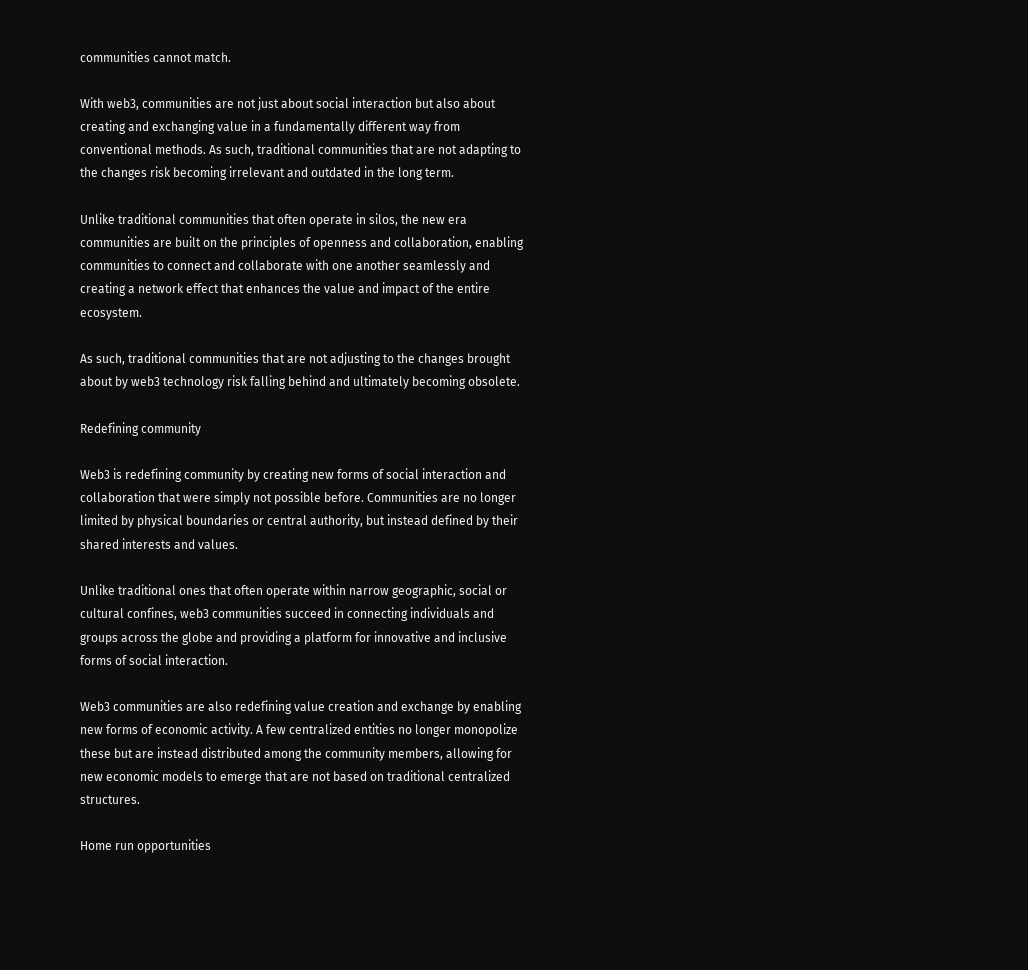communities cannot match.

With web3, communities are not just about social interaction but also about creating and exchanging value in a fundamentally different way from conventional methods. As such, traditional communities that are not adapting to the changes risk becoming irrelevant and outdated in the long term.

Unlike traditional communities that often operate in silos, the new era communities are built on the principles of openness and collaboration, enabling communities to connect and collaborate with one another seamlessly and creating a network effect that enhances the value and impact of the entire ecosystem.

As such, traditional communities that are not adjusting to the changes brought about by web3 technology risk falling behind and ultimately becoming obsolete.

Redefining community

Web3 is redefining community by creating new forms of social interaction and collaboration that were simply not possible before. Communities are no longer limited by physical boundaries or central authority, but instead defined by their shared interests and values.

Unlike traditional ones that often operate within narrow geographic, social or cultural confines, web3 communities succeed in connecting individuals and groups across the globe and providing a platform for innovative and inclusive forms of social interaction.

Web3 communities are also redefining value creation and exchange by enabling new forms of economic activity. A few centralized entities no longer monopolize these but are instead distributed among the community members, allowing for new economic models to emerge that are not based on traditional centralized structures.

Home run opportunities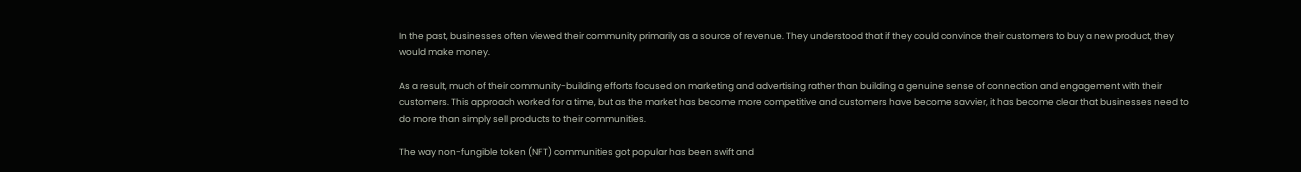In the past, businesses often viewed their community primarily as a source of revenue. They understood that if they could convince their customers to buy a new product, they would make money.

As a result, much of their community-building efforts focused on marketing and advertising rather than building a genuine sense of connection and engagement with their customers. This approach worked for a time, but as the market has become more competitive and customers have become savvier, it has become clear that businesses need to do more than simply sell products to their communities.

The way non-fungible token (NFT) communities got popular has been swift and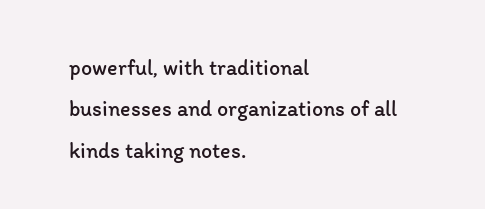powerful, with traditional businesses and organizations of all kinds taking notes.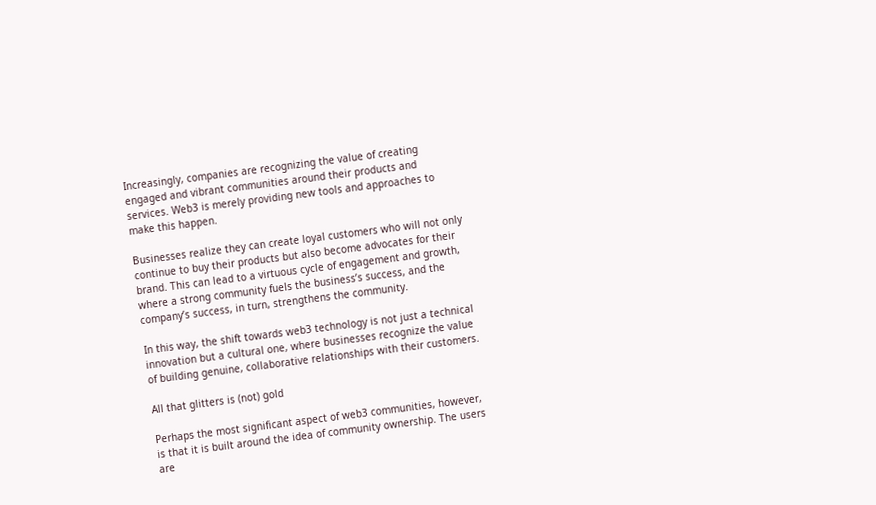Increasingly, companies are recognizing the value of creating engaged and vibrant communities around their products and services. Web3 is merely providing new tools and approaches to make this happen.

Businesses realize they can create loyal customers who will not only continue to buy their products but also become advocates for their brand. This can lead to a virtuous cycle of engagement and growth, where a strong community fuels the business’s success, and the company’s success, in turn, strengthens the community.

In this way, the shift towards web3 technology is not just a technical innovation but a cultural one, where businesses recognize the value of building genuine, collaborative relationships with their customers.

All that glitters is (not) gold

Perhaps the most significant aspect of web3 communities, however, is that it is built around the idea of community ownership. The users are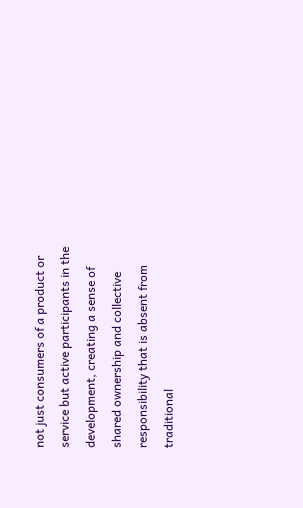not just consumers of a product or service but active participants in the development, creating a sense of shared ownership and collective responsibility that is absent from traditional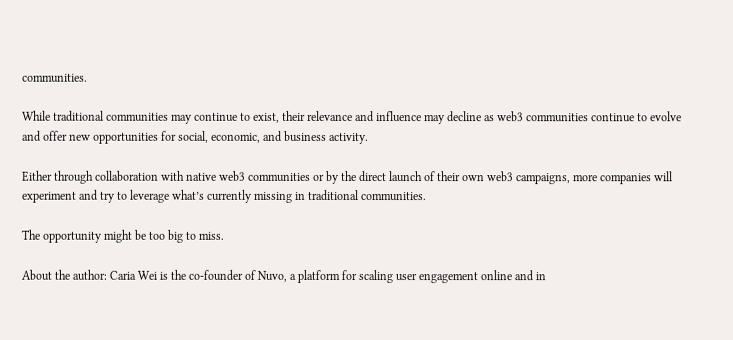communities.

While traditional communities may continue to exist, their relevance and influence may decline as web3 communities continue to evolve and offer new opportunities for social, economic, and business activity.

Either through collaboration with native web3 communities or by the direct launch of their own web3 campaigns, more companies will experiment and try to leverage what’s currently missing in traditional communities.

The opportunity might be too big to miss.

About the author: Caria Wei is the co-founder of Nuvo, a platform for scaling user engagement online and in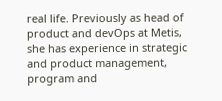real life. Previously as head of product and devOps at Metis, she has experience in strategic and product management, program and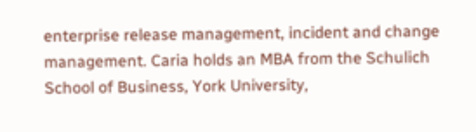enterprise release management, incident and change management. Caria holds an MBA from the Schulich School of Business, York University,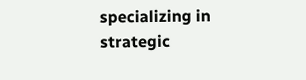specializing in strategic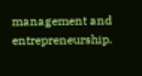management and entrepreneurship.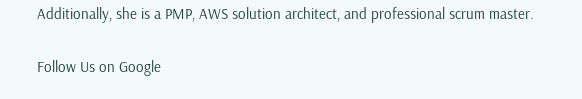Additionally, she is a PMP, AWS solution architect, and professional scrum master.

Follow Us on Google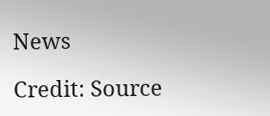News

Credit: Source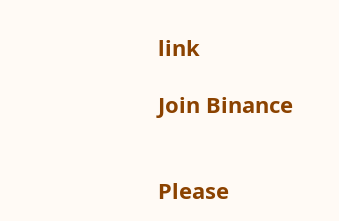link

Join Binance


Please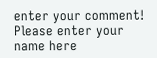enter your comment!
Please enter your name here